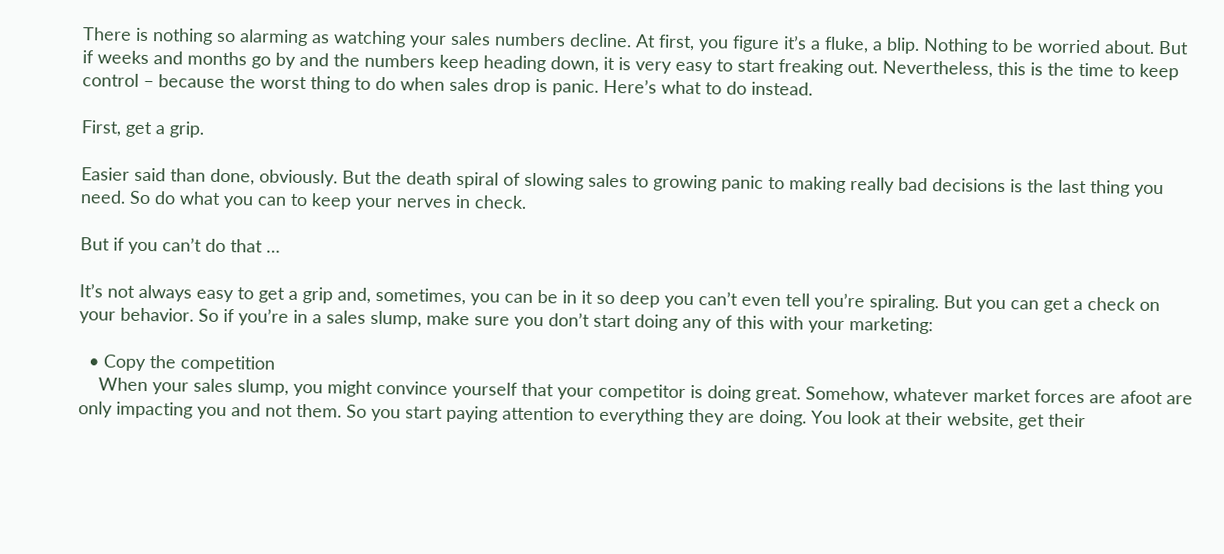There is nothing so alarming as watching your sales numbers decline. At first, you figure it’s a fluke, a blip. Nothing to be worried about. But if weeks and months go by and the numbers keep heading down, it is very easy to start freaking out. Nevertheless, this is the time to keep control – because the worst thing to do when sales drop is panic. Here’s what to do instead.

First, get a grip.

Easier said than done, obviously. But the death spiral of slowing sales to growing panic to making really bad decisions is the last thing you need. So do what you can to keep your nerves in check.

But if you can’t do that …

It’s not always easy to get a grip and, sometimes, you can be in it so deep you can’t even tell you’re spiraling. But you can get a check on your behavior. So if you’re in a sales slump, make sure you don’t start doing any of this with your marketing:

  • Copy the competition
    When your sales slump, you might convince yourself that your competitor is doing great. Somehow, whatever market forces are afoot are only impacting you and not them. So you start paying attention to everything they are doing. You look at their website, get their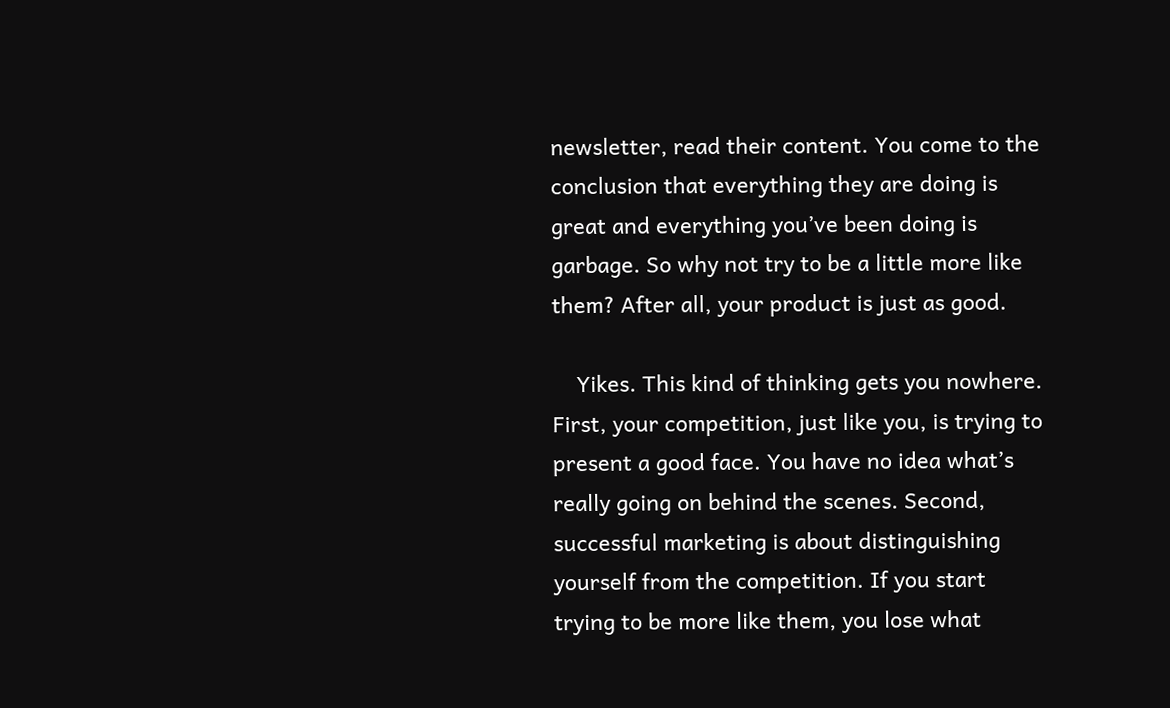newsletter, read their content. You come to the conclusion that everything they are doing is great and everything you’ve been doing is garbage. So why not try to be a little more like them? After all, your product is just as good.

    Yikes. This kind of thinking gets you nowhere. First, your competition, just like you, is trying to present a good face. You have no idea what’s really going on behind the scenes. Second, successful marketing is about distinguishing yourself from the competition. If you start trying to be more like them, you lose what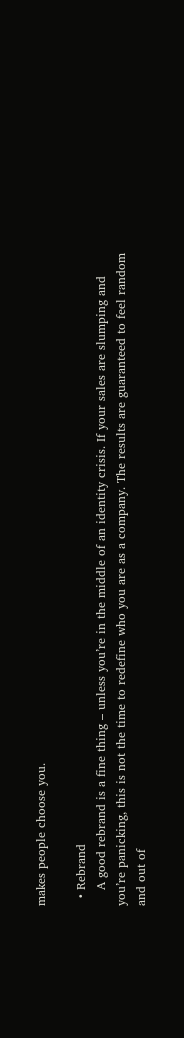makes people choose you.

  • Rebrand
    A good rebrand is a fine thing – unless you’re in the middle of an identity crisis. If your sales are slumping and you’re panicking, this is not the time to redefine who you are as a company. The results are guaranteed to feel random and out of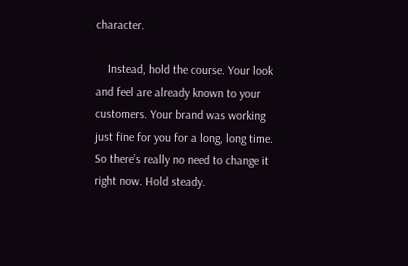character.

    Instead, hold the course. Your look and feel are already known to your customers. Your brand was working just fine for you for a long, long time. So there’s really no need to change it right now. Hold steady.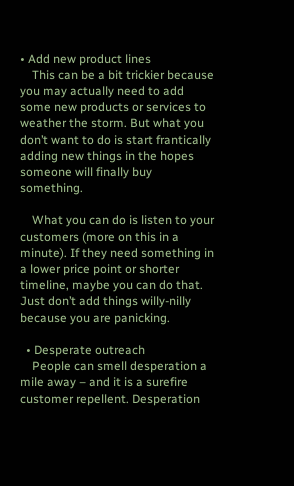• Add new product lines
    This can be a bit trickier because you may actually need to add some new products or services to weather the storm. But what you don’t want to do is start frantically adding new things in the hopes someone will finally buy something.

    What you can do is listen to your customers (more on this in a minute). If they need something in a lower price point or shorter timeline, maybe you can do that. Just don’t add things willy-nilly because you are panicking.

  • Desperate outreach
    People can smell desperation a mile away – and it is a surefire customer repellent. Desperation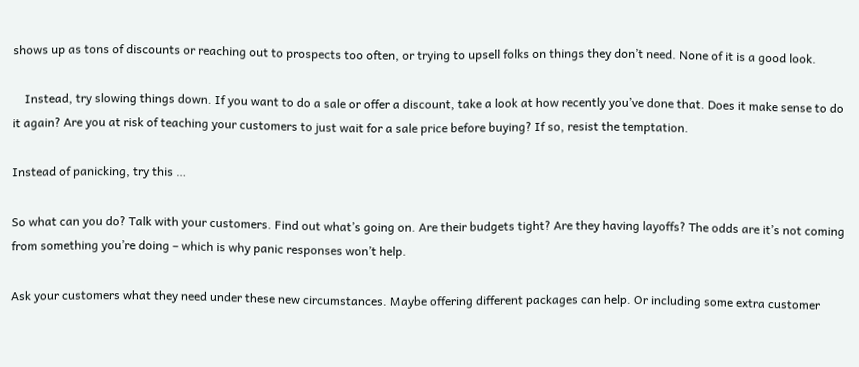shows up as tons of discounts or reaching out to prospects too often, or trying to upsell folks on things they don’t need. None of it is a good look.

    Instead, try slowing things down. If you want to do a sale or offer a discount, take a look at how recently you’ve done that. Does it make sense to do it again? Are you at risk of teaching your customers to just wait for a sale price before buying? If so, resist the temptation.

Instead of panicking, try this …

So what can you do? Talk with your customers. Find out what’s going on. Are their budgets tight? Are they having layoffs? The odds are it’s not coming from something you’re doing – which is why panic responses won’t help.

Ask your customers what they need under these new circumstances. Maybe offering different packages can help. Or including some extra customer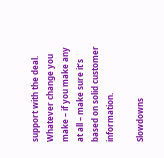support with the deal. Whatever change you make – if you make any at all – make sure it’s based on solid customer information.

Slowdowns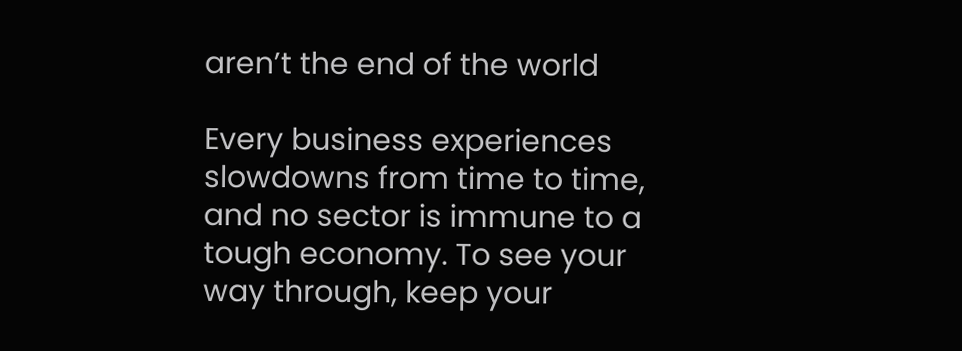aren’t the end of the world

Every business experiences slowdowns from time to time, and no sector is immune to a tough economy. To see your way through, keep your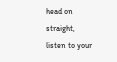head on straight, listen to your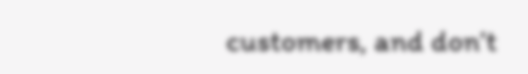customers, and don’t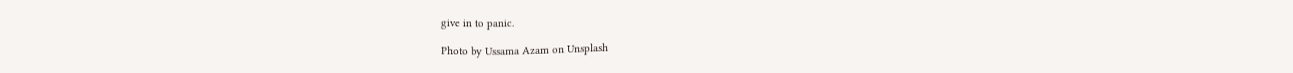give in to panic.

Photo by Ussama Azam on Unsplash